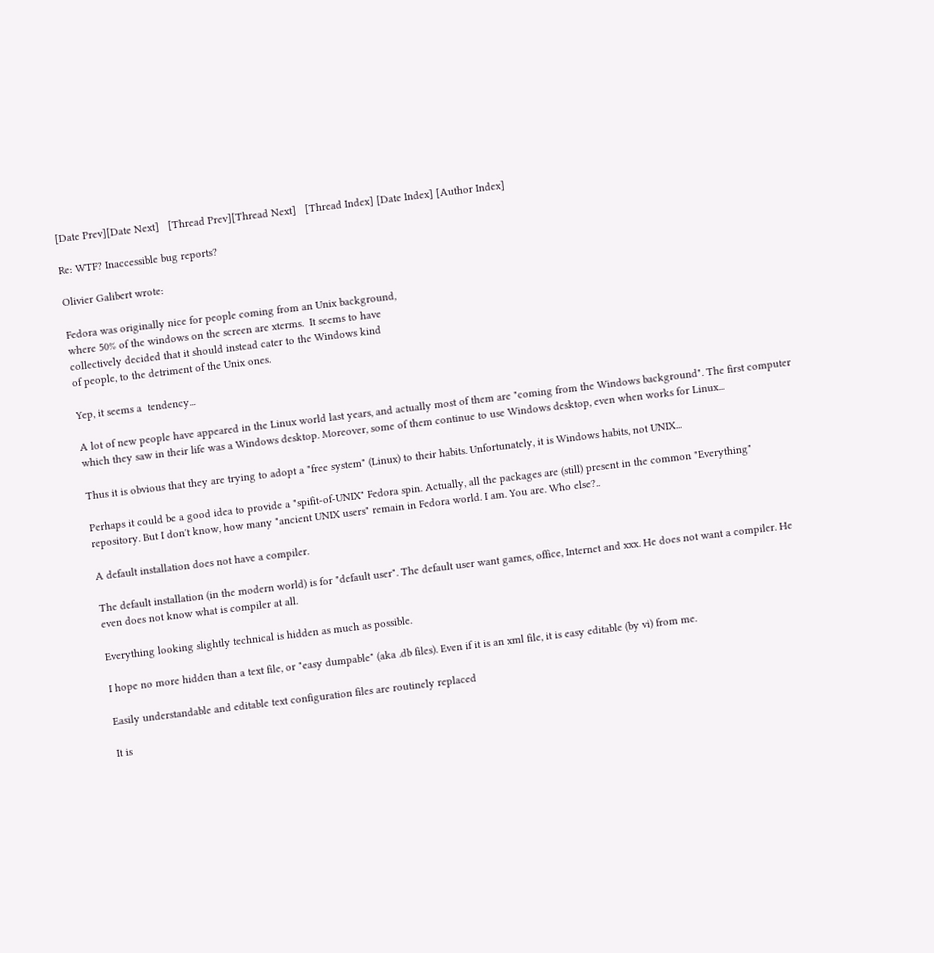[Date Prev][Date Next]   [Thread Prev][Thread Next]   [Thread Index] [Date Index] [Author Index]

Re: WTF? Inaccessible bug reports?

Olivier Galibert wrote:

Fedora was originally nice for people coming from an Unix background,
where 50% of the windows on the screen are xterms.  It seems to have
collectively decided that it should instead cater to the Windows kind
of people, to the detriment of the Unix ones.

Yep, it seems a  tendency...

A lot of new people have appeared in the Linux world last years, and actually most of them are "coming from the Windows background". The first computer which they saw in their life was a Windows desktop. Moreover, some of them continue to use Windows desktop, even when works for Linux...

Thus it is obvious that they are trying to adopt a "free system" (Linux) to their habits. Unfortunately, it is Windows habits, not UNIX...

Perhaps it could be a good idea to provide a "spifit-of-UNIX" Fedora spin. Actually, all the packages are (still) present in the common "Everything" repository. But I don't know, how many "ancient UNIX users" remain in Fedora world. I am. You are. Who else?..

A default installation does not have a compiler.

The default installation (in the modern world) is for "default user". The default user want games, office, Internet and xxx. He does not want a compiler. He even does not know what is compiler at all.

Everything looking slightly technical is hidden as much as possible.

I hope no more hidden than a text file, or "easy dumpable" (aka .db files). Even if it is an xml file, it is easy editable (by vi) from me.

Easily understandable and editable text configuration files are routinely replaced

It is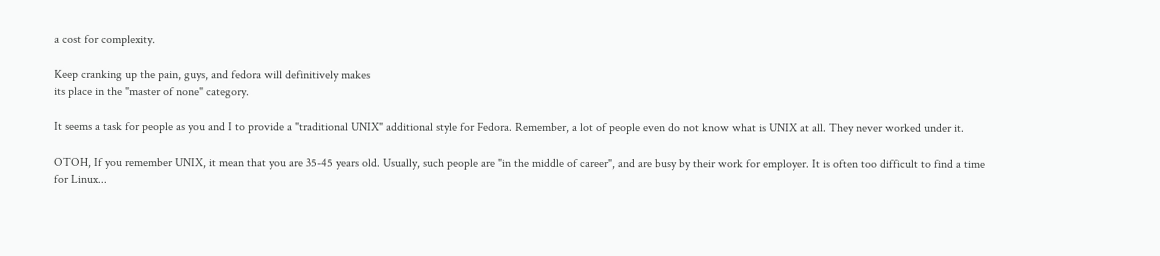a cost for complexity.

Keep cranking up the pain, guys, and fedora will definitively makes
its place in the "master of none" category.

It seems a task for people as you and I to provide a "traditional UNIX" additional style for Fedora. Remember, a lot of people even do not know what is UNIX at all. They never worked under it.

OTOH, If you remember UNIX, it mean that you are 35-45 years old. Usually, such people are "in the middle of career", and are busy by their work for employer. It is often too difficult to find a time for Linux...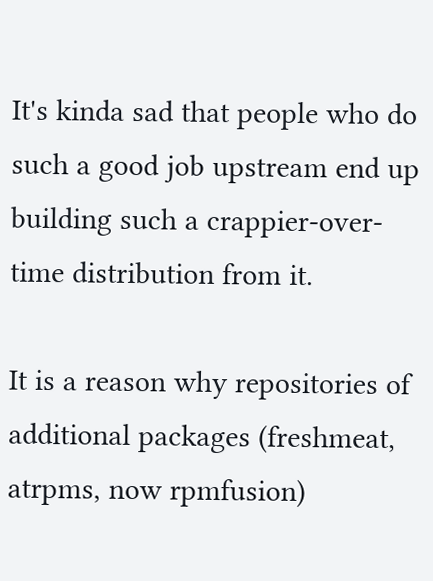It's kinda sad that people who do such a good job upstream end up
building such a crappier-over-time distribution from it.

It is a reason why repositories of additional packages (freshmeat, atrpms, now rpmfusion)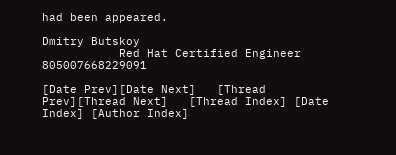had been appeared.

Dmitry Butskoy
           Red Hat Certified Engineer 805007668229091

[Date Prev][Date Next]   [Thread Prev][Thread Next]   [Thread Index] [Date Index] [Author Index]